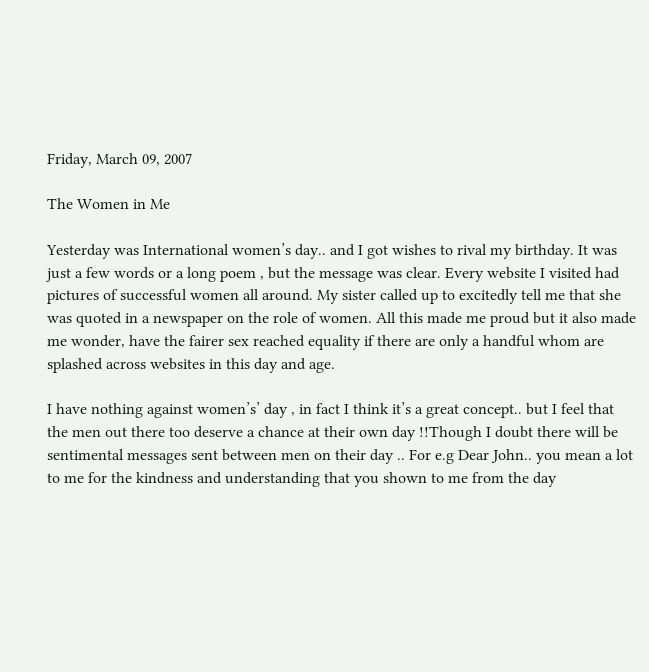Friday, March 09, 2007

The Women in Me

Yesterday was International women’s day.. and I got wishes to rival my birthday. It was just a few words or a long poem , but the message was clear. Every website I visited had pictures of successful women all around. My sister called up to excitedly tell me that she was quoted in a newspaper on the role of women. All this made me proud but it also made me wonder, have the fairer sex reached equality if there are only a handful whom are splashed across websites in this day and age.

I have nothing against women’s’ day , in fact I think it’s a great concept.. but I feel that the men out there too deserve a chance at their own day !!Though I doubt there will be sentimental messages sent between men on their day .. For e.g Dear John.. you mean a lot to me for the kindness and understanding that you shown to me from the day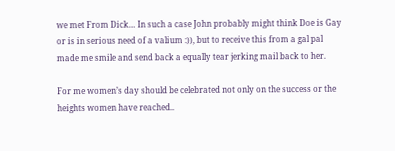we met From Dick… In such a case John probably might think Doe is Gay or is in serious need of a valium :)), but to receive this from a gal pal made me smile and send back a equally tear jerking mail back to her.

For me women’s day should be celebrated not only on the success or the heights women have reached..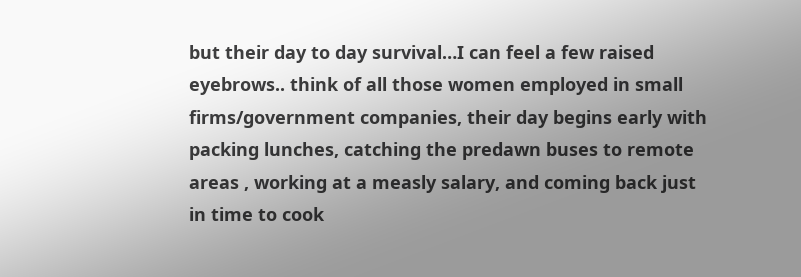but their day to day survival…I can feel a few raised eyebrows.. think of all those women employed in small firms/government companies, their day begins early with packing lunches, catching the predawn buses to remote areas , working at a measly salary, and coming back just in time to cook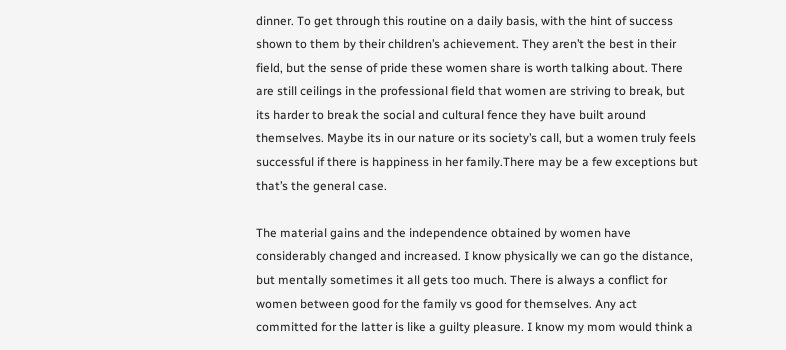dinner. To get through this routine on a daily basis, with the hint of success shown to them by their children’s achievement. They aren’t the best in their field, but the sense of pride these women share is worth talking about. There are still ceilings in the professional field that women are striving to break, but its harder to break the social and cultural fence they have built around themselves. Maybe its in our nature or its society’s call, but a women truly feels successful if there is happiness in her family.There may be a few exceptions but that’s the general case.

The material gains and the independence obtained by women have considerably changed and increased. I know physically we can go the distance, but mentally sometimes it all gets too much. There is always a conflict for women between good for the family vs good for themselves. Any act committed for the latter is like a guilty pleasure. I know my mom would think a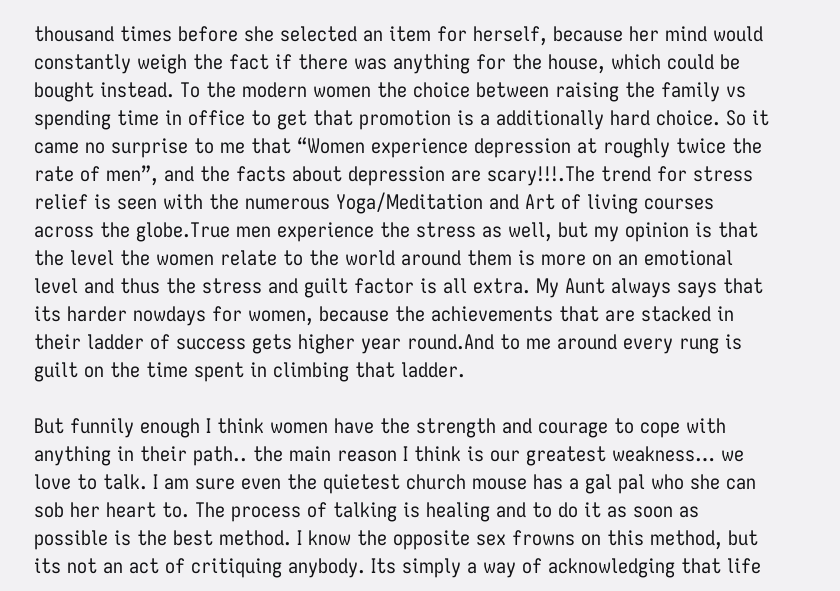thousand times before she selected an item for herself, because her mind would constantly weigh the fact if there was anything for the house, which could be bought instead. To the modern women the choice between raising the family vs spending time in office to get that promotion is a additionally hard choice. So it came no surprise to me that “Women experience depression at roughly twice the rate of men”, and the facts about depression are scary!!!.The trend for stress relief is seen with the numerous Yoga/Meditation and Art of living courses across the globe.True men experience the stress as well, but my opinion is that the level the women relate to the world around them is more on an emotional level and thus the stress and guilt factor is all extra. My Aunt always says that its harder nowdays for women, because the achievements that are stacked in their ladder of success gets higher year round.And to me around every rung is guilt on the time spent in climbing that ladder.

But funnily enough I think women have the strength and courage to cope with anything in their path.. the main reason I think is our greatest weakness… we love to talk. I am sure even the quietest church mouse has a gal pal who she can sob her heart to. The process of talking is healing and to do it as soon as possible is the best method. I know the opposite sex frowns on this method, but its not an act of critiquing anybody. Its simply a way of acknowledging that life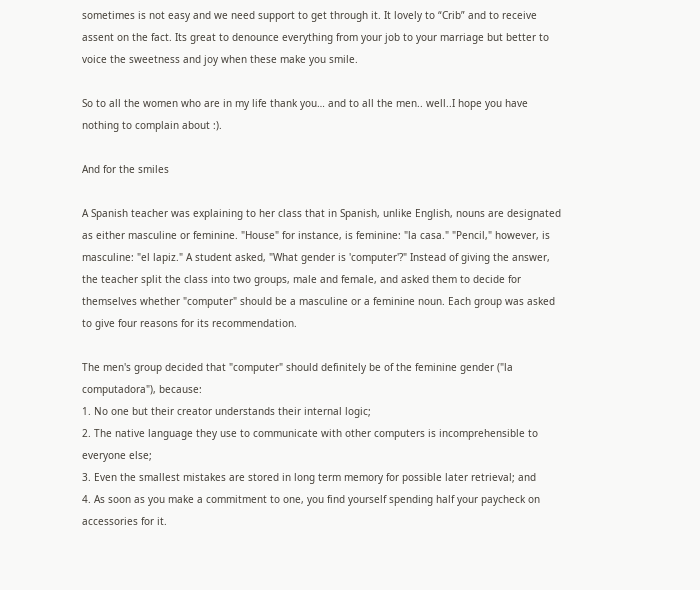sometimes is not easy and we need support to get through it. It lovely to “Crib” and to receive assent on the fact. Its great to denounce everything from your job to your marriage but better to voice the sweetness and joy when these make you smile.

So to all the women who are in my life thank you… and to all the men.. well..I hope you have nothing to complain about :).

And for the smiles

A Spanish teacher was explaining to her class that in Spanish, unlike English, nouns are designated as either masculine or feminine. "House" for instance, is feminine: "la casa." "Pencil," however, is masculine: "el lapiz." A student asked, "What gender is 'computer'?" Instead of giving the answer, the teacher split the class into two groups, male and female, and asked them to decide for themselves whether "computer" should be a masculine or a feminine noun. Each group was asked to give four reasons for its recommendation.

The men's group decided that "computer" should definitely be of the feminine gender ("la computadora"), because:
1. No one but their creator understands their internal logic;
2. The native language they use to communicate with other computers is incomprehensible to everyone else;
3. Even the smallest mistakes are stored in long term memory for possible later retrieval; and
4. As soon as you make a commitment to one, you find yourself spending half your paycheck on accessories for it.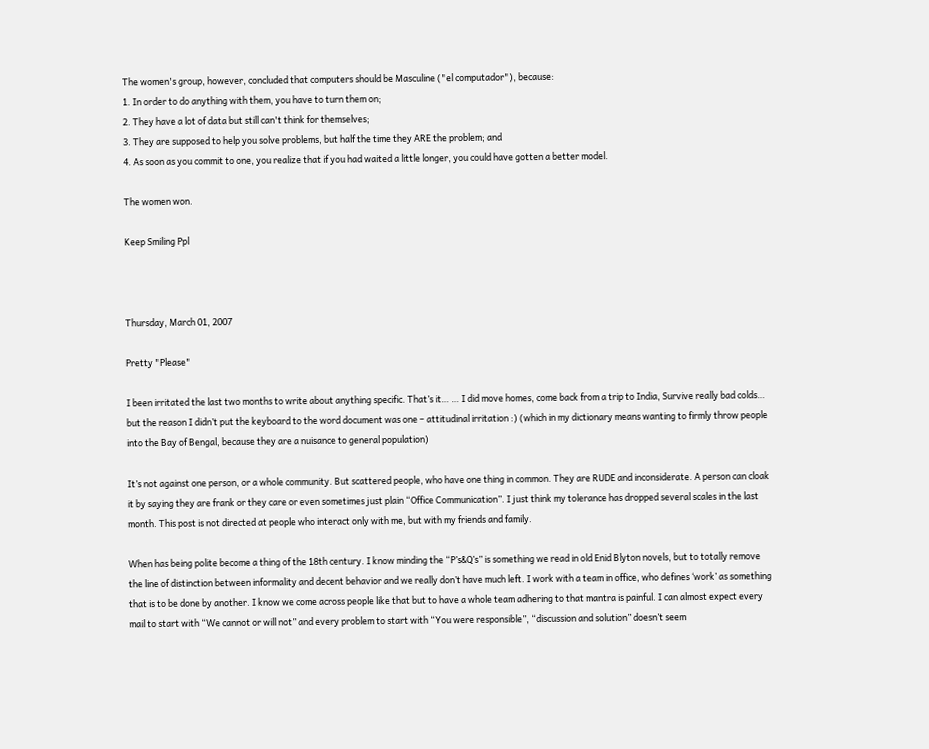The women's group, however, concluded that computers should be Masculine ("el computador"), because:
1. In order to do anything with them, you have to turn them on;
2. They have a lot of data but still can't think for themselves;
3. They are supposed to help you solve problems, but half the time they ARE the problem; and
4. As soon as you commit to one, you realize that if you had waited a little longer, you could have gotten a better model.

The women won.

Keep Smiling Ppl



Thursday, March 01, 2007

Pretty "Please"

I been irritated the last two months to write about anything specific. That’s it… … I did move homes, come back from a trip to India, Survive really bad colds… but the reason I didn’t put the keyboard to the word document was one – attitudinal irritation :) (which in my dictionary means wanting to firmly throw people into the Bay of Bengal, because they are a nuisance to general population)

It’s not against one person, or a whole community. But scattered people, who have one thing in common. They are RUDE and inconsiderate. A person can cloak it by saying they are frank or they care or even sometimes just plain “Office Communication”. I just think my tolerance has dropped several scales in the last month. This post is not directed at people who interact only with me, but with my friends and family.

When has being polite become a thing of the 18th century. I know minding the “P’s&Q’s” is something we read in old Enid Blyton novels, but to totally remove the line of distinction between informality and decent behavior and we really don’t have much left. I work with a team in office, who defines ‘work’ as something that is to be done by another. I know we come across people like that but to have a whole team adhering to that mantra is painful. I can almost expect every mail to start with “We cannot or will not” and every problem to start with “You were responsible”, “discussion and solution” doesn’t seem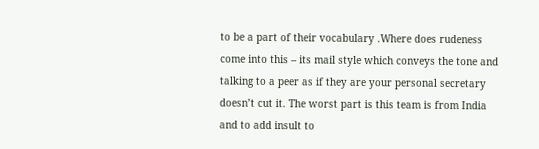to be a part of their vocabulary .Where does rudeness come into this – its mail style which conveys the tone and talking to a peer as if they are your personal secretary doesn’t cut it. The worst part is this team is from India and to add insult to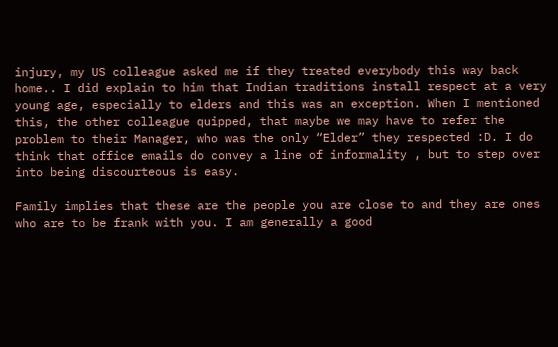injury, my US colleague asked me if they treated everybody this way back home.. I did explain to him that Indian traditions install respect at a very young age, especially to elders and this was an exception. When I mentioned this, the other colleague quipped, that maybe we may have to refer the problem to their Manager, who was the only “Elder” they respected :D. I do think that office emails do convey a line of informality , but to step over into being discourteous is easy.

Family implies that these are the people you are close to and they are ones who are to be frank with you. I am generally a good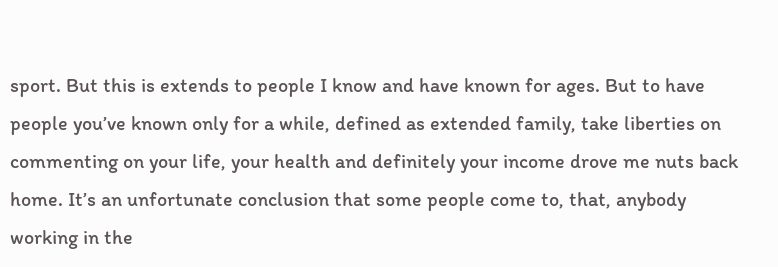sport. But this is extends to people I know and have known for ages. But to have people you’ve known only for a while, defined as extended family, take liberties on commenting on your life, your health and definitely your income drove me nuts back home. It’s an unfortunate conclusion that some people come to, that, anybody working in the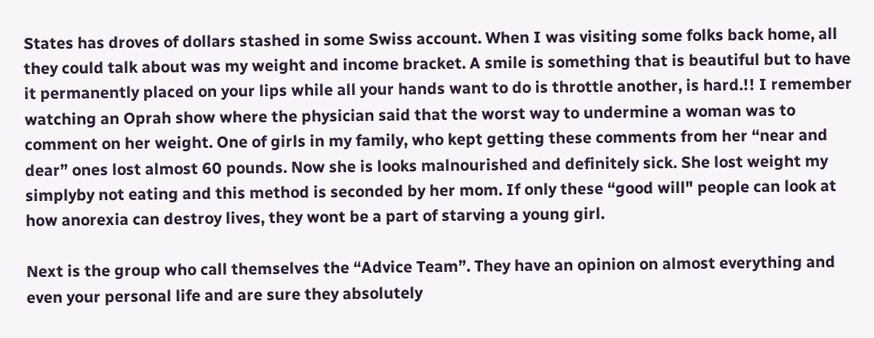States has droves of dollars stashed in some Swiss account. When I was visiting some folks back home, all they could talk about was my weight and income bracket. A smile is something that is beautiful but to have it permanently placed on your lips while all your hands want to do is throttle another, is hard.!! I remember watching an Oprah show where the physician said that the worst way to undermine a woman was to comment on her weight. One of girls in my family, who kept getting these comments from her “near and dear” ones lost almost 60 pounds. Now she is looks malnourished and definitely sick. She lost weight my simplyby not eating and this method is seconded by her mom. If only these “good will" people can look at how anorexia can destroy lives, they wont be a part of starving a young girl.

Next is the group who call themselves the “Advice Team”. They have an opinion on almost everything and even your personal life and are sure they absolutely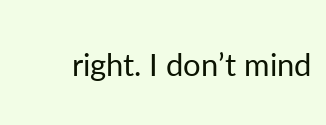right. I don’t mind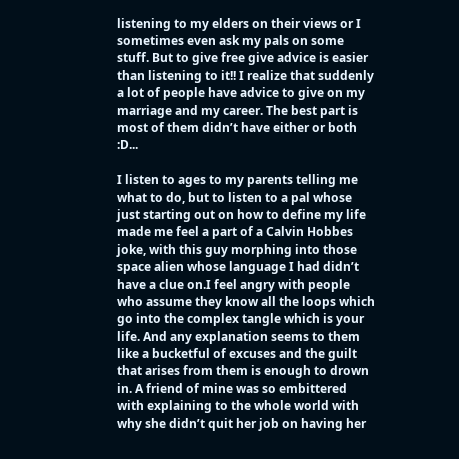listening to my elders on their views or I sometimes even ask my pals on some stuff. But to give free give advice is easier than listening to it!! I realize that suddenly a lot of people have advice to give on my marriage and my career. The best part is most of them didn’t have either or both :D...

I listen to ages to my parents telling me what to do, but to listen to a pal whose just starting out on how to define my life made me feel a part of a Calvin Hobbes joke, with this guy morphing into those space alien whose language I had didn’t have a clue on.I feel angry with people who assume they know all the loops which go into the complex tangle which is your life. And any explanation seems to them like a bucketful of excuses and the guilt that arises from them is enough to drown in. A friend of mine was so embittered with explaining to the whole world with why she didn’t quit her job on having her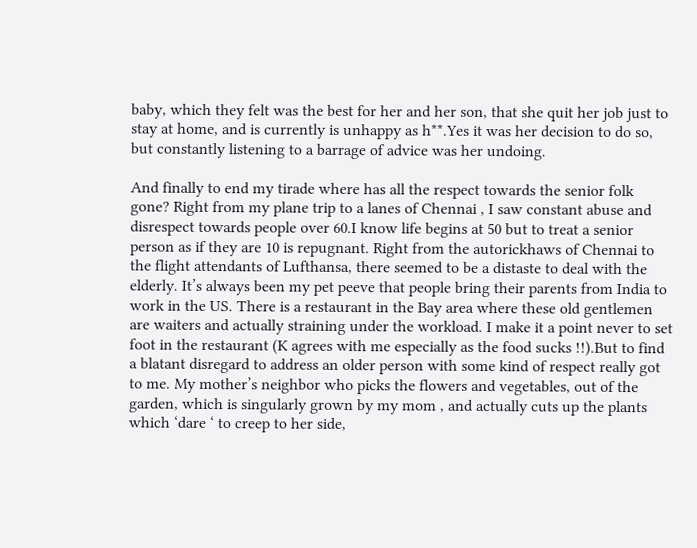baby, which they felt was the best for her and her son, that she quit her job just to stay at home, and is currently is unhappy as h**.Yes it was her decision to do so, but constantly listening to a barrage of advice was her undoing.

And finally to end my tirade where has all the respect towards the senior folk gone? Right from my plane trip to a lanes of Chennai , I saw constant abuse and disrespect towards people over 60.I know life begins at 50 but to treat a senior person as if they are 10 is repugnant. Right from the autorickhaws of Chennai to the flight attendants of Lufthansa, there seemed to be a distaste to deal with the elderly. It’s always been my pet peeve that people bring their parents from India to work in the US. There is a restaurant in the Bay area where these old gentlemen are waiters and actually straining under the workload. I make it a point never to set foot in the restaurant (K agrees with me especially as the food sucks !!).But to find a blatant disregard to address an older person with some kind of respect really got to me. My mother’s neighbor who picks the flowers and vegetables, out of the garden, which is singularly grown by my mom , and actually cuts up the plants which ‘dare ‘ to creep to her side,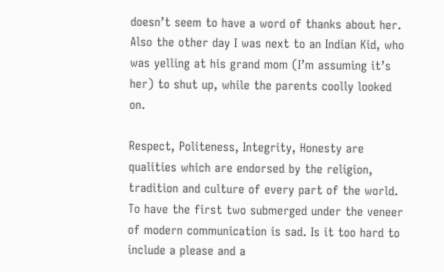doesn’t seem to have a word of thanks about her. Also the other day I was next to an Indian Kid, who was yelling at his grand mom (I’m assuming it’s her) to shut up, while the parents coolly looked on.

Respect, Politeness, Integrity, Honesty are qualities which are endorsed by the religion, tradition and culture of every part of the world. To have the first two submerged under the veneer of modern communication is sad. Is it too hard to include a please and a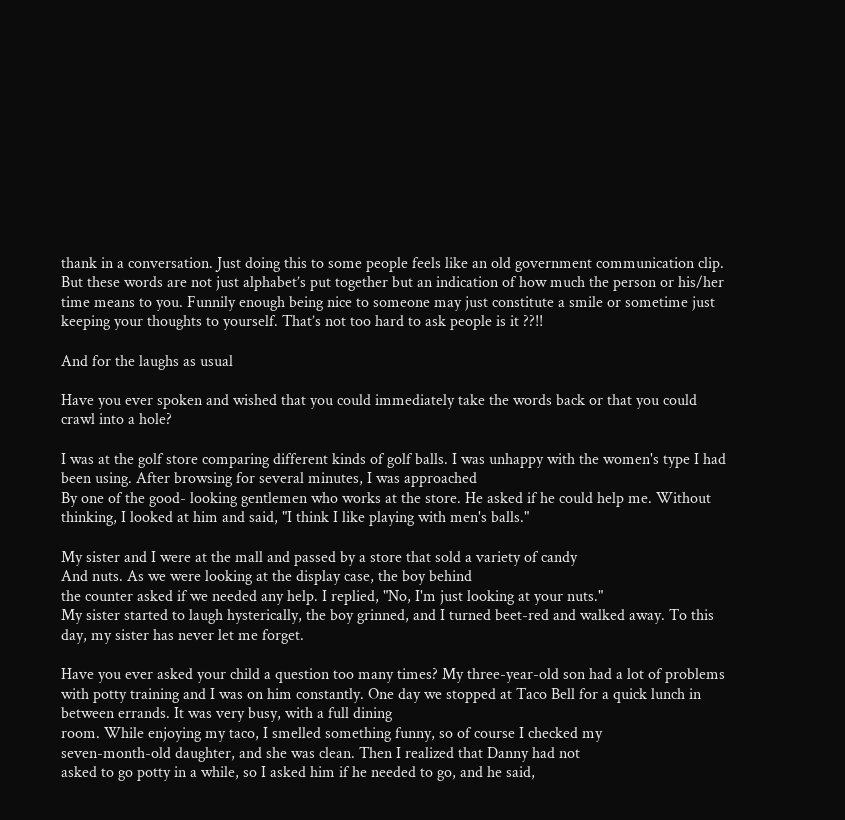thank in a conversation. Just doing this to some people feels like an old government communication clip. But these words are not just alphabet’s put together but an indication of how much the person or his/her time means to you. Funnily enough being nice to someone may just constitute a smile or sometime just keeping your thoughts to yourself. That’s not too hard to ask people is it ??!!

And for the laughs as usual

Have you ever spoken and wished that you could immediately take the words back or that you could crawl into a hole?

I was at the golf store comparing different kinds of golf balls. I was unhappy with the women's type I had been using. After browsing for several minutes, I was approached
By one of the good- looking gentlemen who works at the store. He asked if he could help me. Without thinking, I looked at him and said, "I think I like playing with men's balls."

My sister and I were at the mall and passed by a store that sold a variety of candy
And nuts. As we were looking at the display case, the boy behind
the counter asked if we needed any help. I replied, "No, I'm just looking at your nuts."
My sister started to laugh hysterically, the boy grinned, and I turned beet-red and walked away. To this day, my sister has never let me forget.

Have you ever asked your child a question too many times? My three-year-old son had a lot of problems with potty training and I was on him constantly. One day we stopped at Taco Bell for a quick lunch in between errands. It was very busy, with a full dining
room. While enjoying my taco, I smelled something funny, so of course I checked my
seven-month-old daughter, and she was clean. Then I realized that Danny had not
asked to go potty in a while, so I asked him if he needed to go, and he said,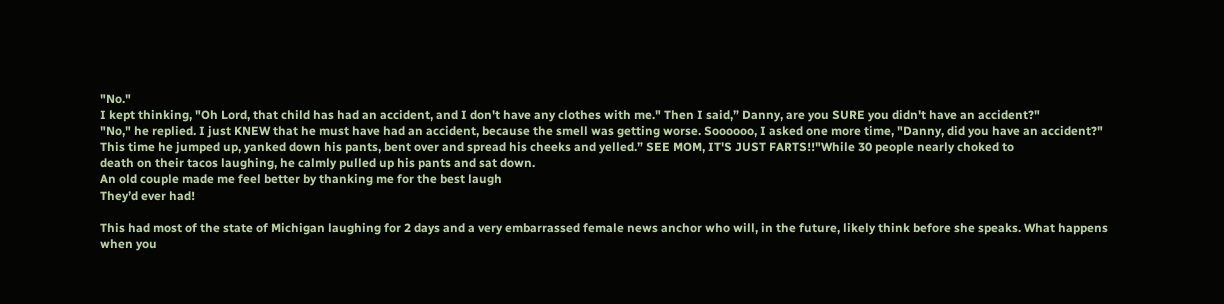"No."
I kept thinking, "Oh Lord, that child has had an accident, and I don't have any clothes with me." Then I said,” Danny, are you SURE you didn't have an accident?"
"No," he replied. I just KNEW that he must have had an accident, because the smell was getting worse. Soooooo, I asked one more time, "Danny, did you have an accident?"
This time he jumped up, yanked down his pants, bent over and spread his cheeks and yelled.” SEE MOM, IT'S JUST FARTS!!"While 30 people nearly choked to
death on their tacos laughing, he calmly pulled up his pants and sat down.
An old couple made me feel better by thanking me for the best laugh
They’d ever had!

This had most of the state of Michigan laughing for 2 days and a very embarrassed female news anchor who will, in the future, likely think before she speaks. What happens when you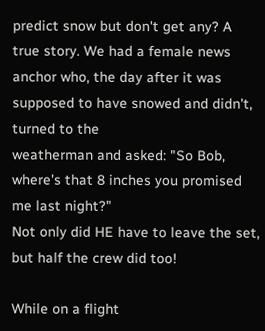predict snow but don't get any? A true story. We had a female news anchor who, the day after it was supposed to have snowed and didn't, turned to the
weatherman and asked: "So Bob, where's that 8 inches you promised me last night?"
Not only did HE have to leave the set, but half the crew did too!

While on a flight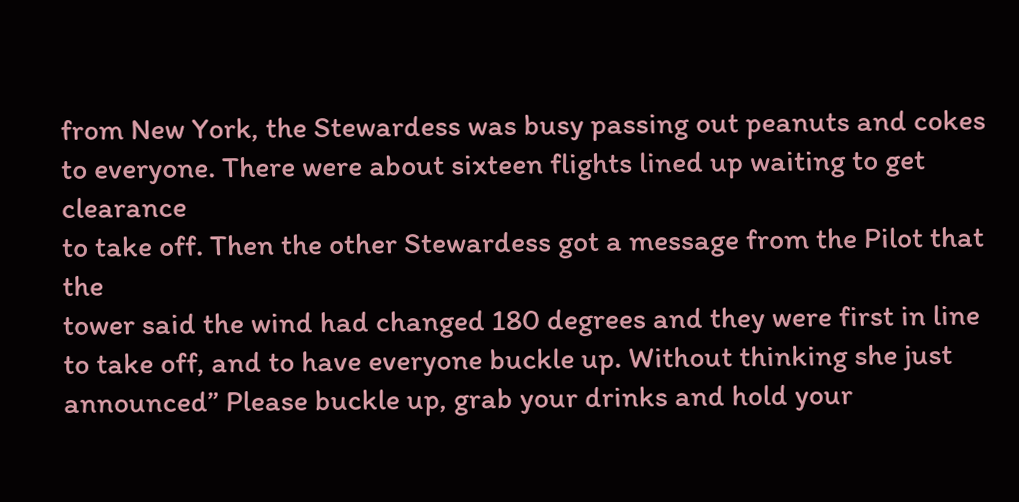from New York, the Stewardess was busy passing out peanuts and cokes to everyone. There were about sixteen flights lined up waiting to get clearance
to take off. Then the other Stewardess got a message from the Pilot that the
tower said the wind had changed 180 degrees and they were first in line to take off, and to have everyone buckle up. Without thinking she just announced” Please buckle up, grab your drinks and hold your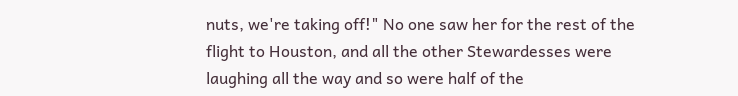nuts, we're taking off!" No one saw her for the rest of the
flight to Houston, and all the other Stewardesses were laughing all the way and so were half of the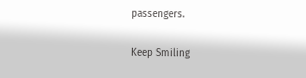passengers.

Keep Smiling